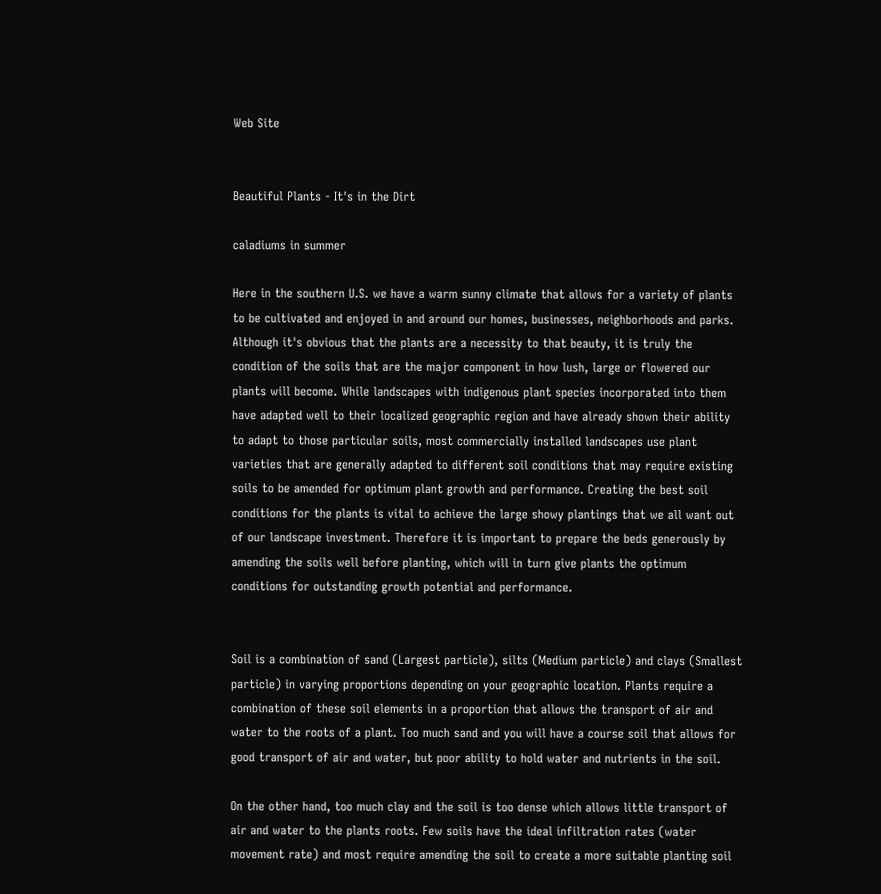Web Site


Beautiful Plants - It's in the Dirt

caladiums in summer

Here in the southern U.S. we have a warm sunny climate that allows for a variety of plants to be cultivated and enjoyed in and around our homes, businesses, neighborhoods and parks. Although it's obvious that the plants are a necessity to that beauty, it is truly the condition of the soils that are the major component in how lush, large or flowered our plants will become. While landscapes with indigenous plant species incorporated into them have adapted well to their localized geographic region and have already shown their ability to adapt to those particular soils, most commercially installed landscapes use plant varieties that are generally adapted to different soil conditions that may require existing soils to be amended for optimum plant growth and performance. Creating the best soil conditions for the plants is vital to achieve the large showy plantings that we all want out of our landscape investment. Therefore it is important to prepare the beds generously by amending the soils well before planting, which will in turn give plants the optimum conditions for outstanding growth potential and performance.


Soil is a combination of sand (Largest particle), silts (Medium particle) and clays (Smallest particle) in varying proportions depending on your geographic location. Plants require a combination of these soil elements in a proportion that allows the transport of air and water to the roots of a plant. Too much sand and you will have a course soil that allows for good transport of air and water, but poor ability to hold water and nutrients in the soil.

On the other hand, too much clay and the soil is too dense which allows little transport of air and water to the plants roots. Few soils have the ideal infiltration rates (water movement rate) and most require amending the soil to create a more suitable planting soil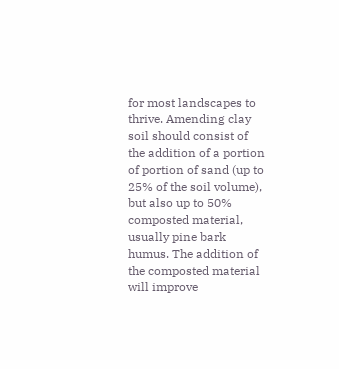for most landscapes to thrive. Amending clay soil should consist of the addition of a portion of portion of sand (up to 25% of the soil volume), but also up to 50% composted material, usually pine bark humus. The addition of the composted material will improve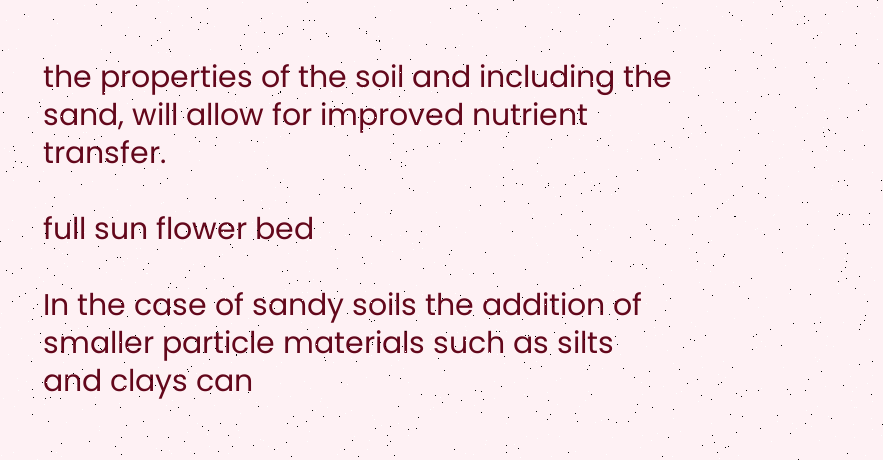the properties of the soil and including the sand, will allow for improved nutrient transfer.

full sun flower bed

In the case of sandy soils the addition of smaller particle materials such as silts and clays can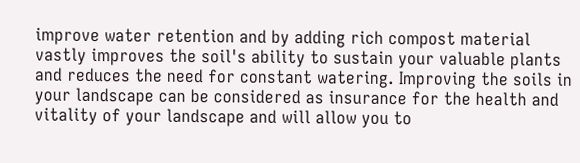improve water retention and by adding rich compost material vastly improves the soil's ability to sustain your valuable plants and reduces the need for constant watering. Improving the soils in your landscape can be considered as insurance for the health and vitality of your landscape and will allow you to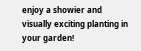enjoy a showier and visually exciting planting in your garden!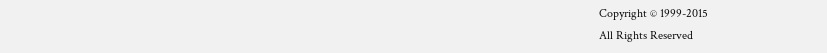Copyright © 1999-2015
All Rights Reserved